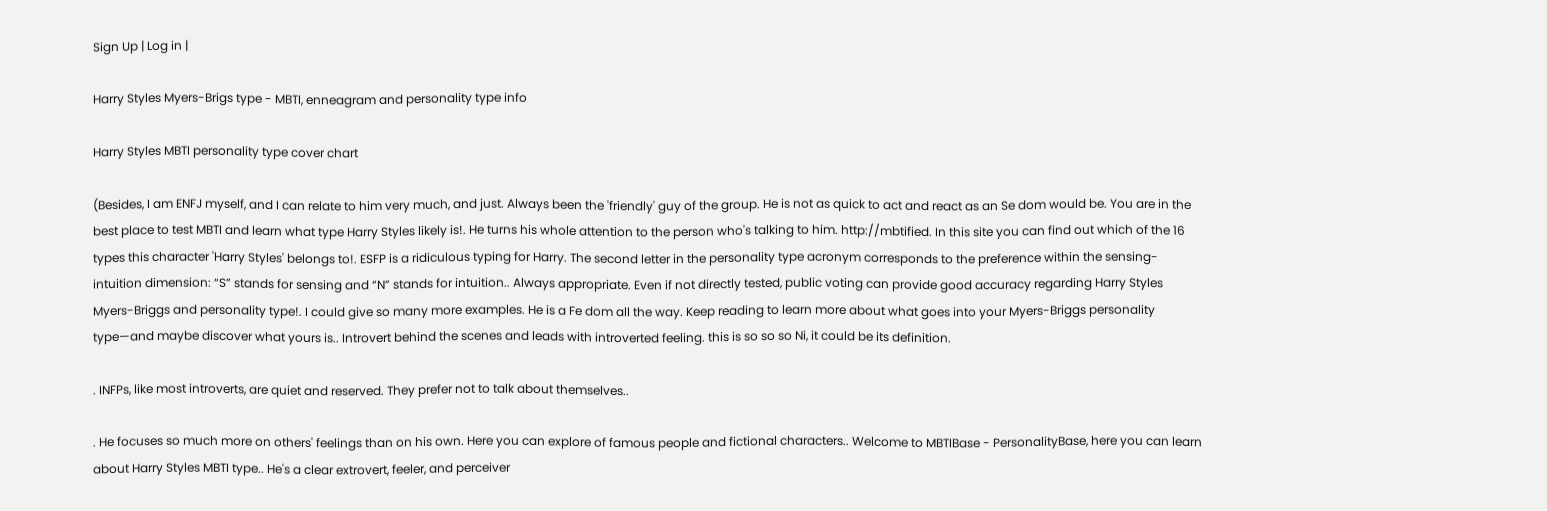Sign Up | Log in |

Harry Styles Myers-Brigs type - MBTI, enneagram and personality type info

Harry Styles MBTI personality type cover chart

(Besides, I am ENFJ myself, and I can relate to him very much, and just. Always been the 'friendly' guy of the group. He is not as quick to act and react as an Se dom would be. You are in the best place to test MBTI and learn what type Harry Styles likely is!. He turns his whole attention to the person who's talking to him. http://mbtified. In this site you can find out which of the 16 types this character 'Harry Styles' belongs to!. ESFP is a ridiculous typing for Harry. The second letter in the personality type acronym corresponds to the preference within the sensing-intuition dimension: “S” stands for sensing and “N” stands for intuition.. Always appropriate. Even if not directly tested, public voting can provide good accuracy regarding Harry Styles Myers-Briggs and personality type!. I could give so many more examples. He is a Fe dom all the way. Keep reading to learn more about what goes into your Myers-Briggs personality type—and maybe discover what yours is.. Introvert behind the scenes and leads with introverted feeling. this is so so so Ni, it could be its definition.

. INFPs, like most introverts, are quiet and reserved. They prefer not to talk about themselves..

. He focuses so much more on others' feelings than on his own. Here you can explore of famous people and fictional characters.. Welcome to MBTIBase - PersonalityBase, here you can learn about Harry Styles MBTI type.. He's a clear extrovert, feeler, and perceiver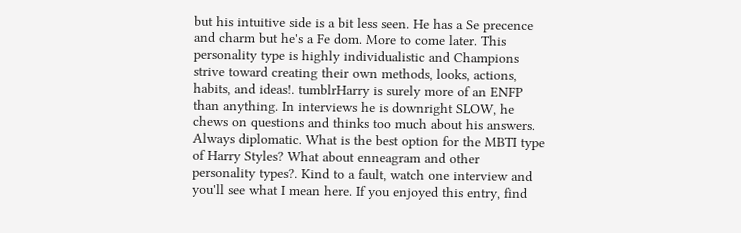but his intuitive side is a bit less seen. He has a Se precence and charm but he's a Fe dom. More to come later. This personality type is highly individualistic and Champions strive toward creating their own methods, looks, actions, habits, and ideas!. tumblrHarry is surely more of an ENFP than anything. In interviews he is downright SLOW, he chews on questions and thinks too much about his answers. Always diplomatic. What is the best option for the MBTI type of Harry Styles? What about enneagram and other personality types?. Kind to a fault, watch one interview and you'll see what I mean here. If you enjoyed this entry, find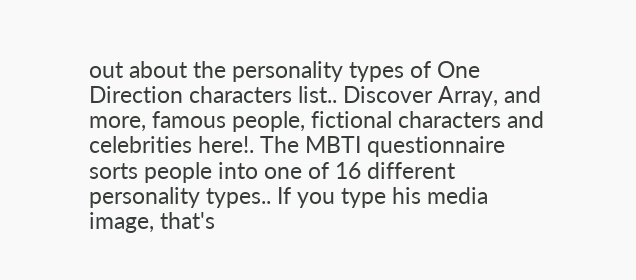out about the personality types of One Direction characters list.. Discover Array, and more, famous people, fictional characters and celebrities here!. The MBTI questionnaire sorts people into one of 16 different personality types.. If you type his media image, that's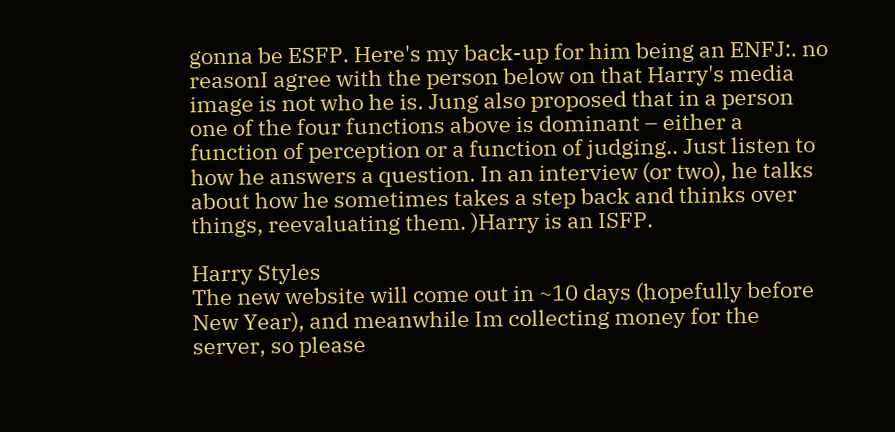gonna be ESFP. Here's my back-up for him being an ENFJ:. no reasonI agree with the person below on that Harry's media image is not who he is. Jung also proposed that in a person one of the four functions above is dominant – either a function of perception or a function of judging.. Just listen to how he answers a question. In an interview (or two), he talks about how he sometimes takes a step back and thinks over things, reevaluating them. )Harry is an ISFP.

Harry Styles
The new website will come out in ~10 days (hopefully before New Year), and meanwhile Im collecting money for the server, so please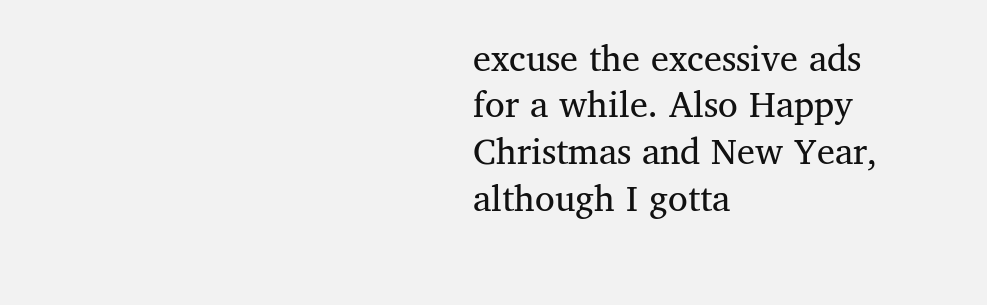excuse the excessive ads for a while. Also Happy Christmas and New Year, although I gotta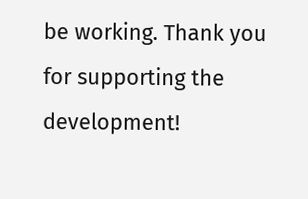be working. Thank you for supporting the development!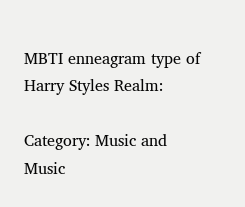MBTI enneagram type of Harry Styles Realm:

Category: Music and Music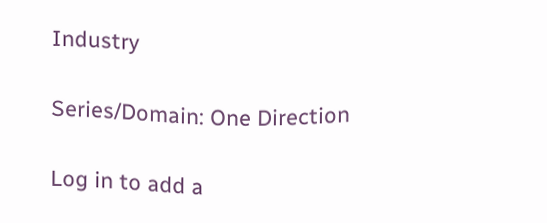Industry

Series/Domain: One Direction

Log in to add a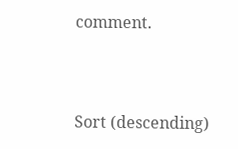comment.


Sort (descending)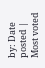by: Date posted | Most voted